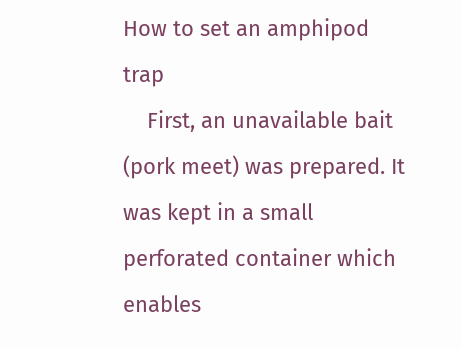How to set an amphipod trap
    First, an unavailable bait (pork meet) was prepared. It was kept in a small perforated container which enables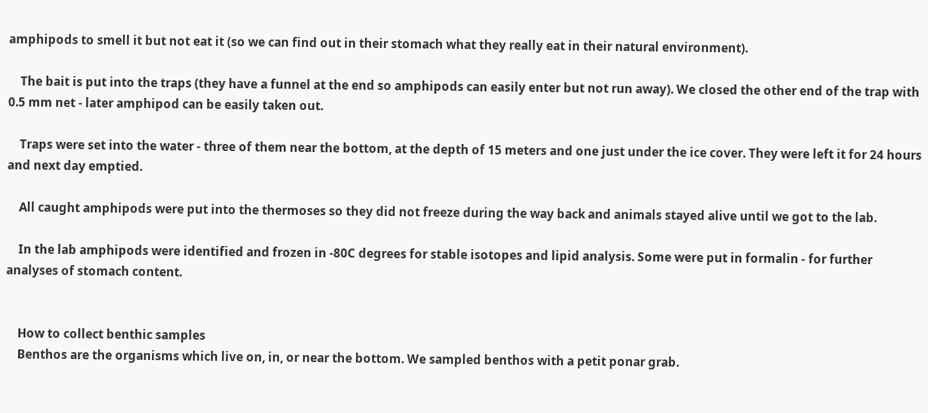amphipods to smell it but not eat it (so we can find out in their stomach what they really eat in their natural environment).

    The bait is put into the traps (they have a funnel at the end so amphipods can easily enter but not run away). We closed the other end of the trap with 0.5 mm net - later amphipod can be easily taken out.

    Traps were set into the water - three of them near the bottom, at the depth of 15 meters and one just under the ice cover. They were left it for 24 hours and next day emptied.

    All caught amphipods were put into the thermoses so they did not freeze during the way back and animals stayed alive until we got to the lab.

    In the lab amphipods were identified and frozen in -80C degrees for stable isotopes and lipid analysis. Some were put in formalin - for further analyses of stomach content.


    How to collect benthic samples
    Benthos are the organisms which live on, in, or near the bottom. We sampled benthos with a petit ponar grab.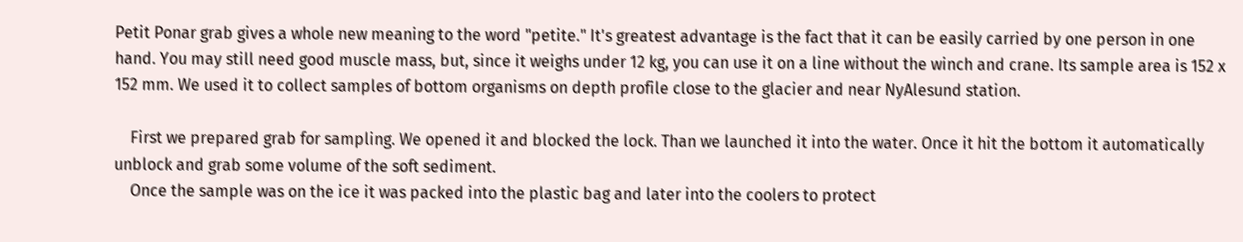Petit Ponar grab gives a whole new meaning to the word "petite." It's greatest advantage is the fact that it can be easily carried by one person in one hand. You may still need good muscle mass, but, since it weighs under 12 kg, you can use it on a line without the winch and crane. Its sample area is 152 x 152 mm. We used it to collect samples of bottom organisms on depth profile close to the glacier and near NyAlesund station.

    First we prepared grab for sampling. We opened it and blocked the lock. Than we launched it into the water. Once it hit the bottom it automatically unblock and grab some volume of the soft sediment.
    Once the sample was on the ice it was packed into the plastic bag and later into the coolers to protect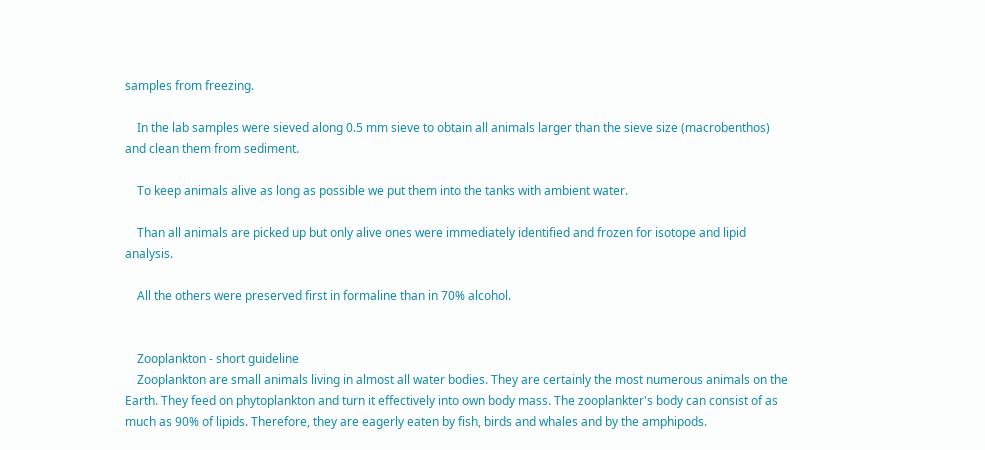samples from freezing.

    In the lab samples were sieved along 0.5 mm sieve to obtain all animals larger than the sieve size (macrobenthos) and clean them from sediment.

    To keep animals alive as long as possible we put them into the tanks with ambient water.

    Than all animals are picked up but only alive ones were immediately identified and frozen for isotope and lipid analysis.

    All the others were preserved first in formaline than in 70% alcohol.


    Zooplankton - short guideline
    Zooplankton are small animals living in almost all water bodies. They are certainly the most numerous animals on the Earth. They feed on phytoplankton and turn it effectively into own body mass. The zooplankter's body can consist of as much as 90% of lipids. Therefore, they are eagerly eaten by fish, birds and whales and by the amphipods.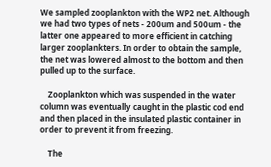We sampled zooplankton with the WP2 net. Although we had two types of nets - 200um and 500um - the latter one appeared to more efficient in catching larger zooplankters. In order to obtain the sample, the net was lowered almost to the bottom and then pulled up to the surface.

    Zooplankton which was suspended in the water column was eventually caught in the plastic cod end and then placed in the insulated plastic container in order to prevent it from freezing.

    The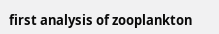first analysis of zooplankton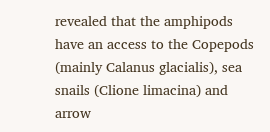revealed that the amphipods have an access to the Copepods (mainly Calanus glacialis), sea snails (Clione limacina) and arrow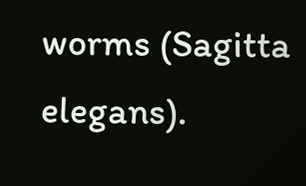worms (Sagitta elegans).